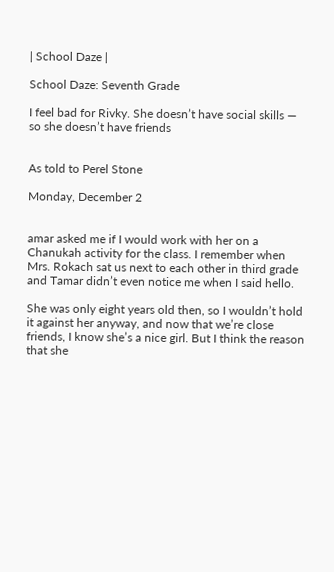| School Daze |

School Daze: Seventh Grade

I feel bad for Rivky. She doesn’t have social skills — so she doesn’t have friends


As told to Perel Stone

Monday, December 2


amar asked me if I would work with her on a Chanukah activity for the class. I remember when Mrs. Rokach sat us next to each other in third grade and Tamar didn’t even notice me when I said hello.

She was only eight years old then, so I wouldn’t hold it against her anyway, and now that we’re close friends, I know she’s a nice girl. But I think the reason that she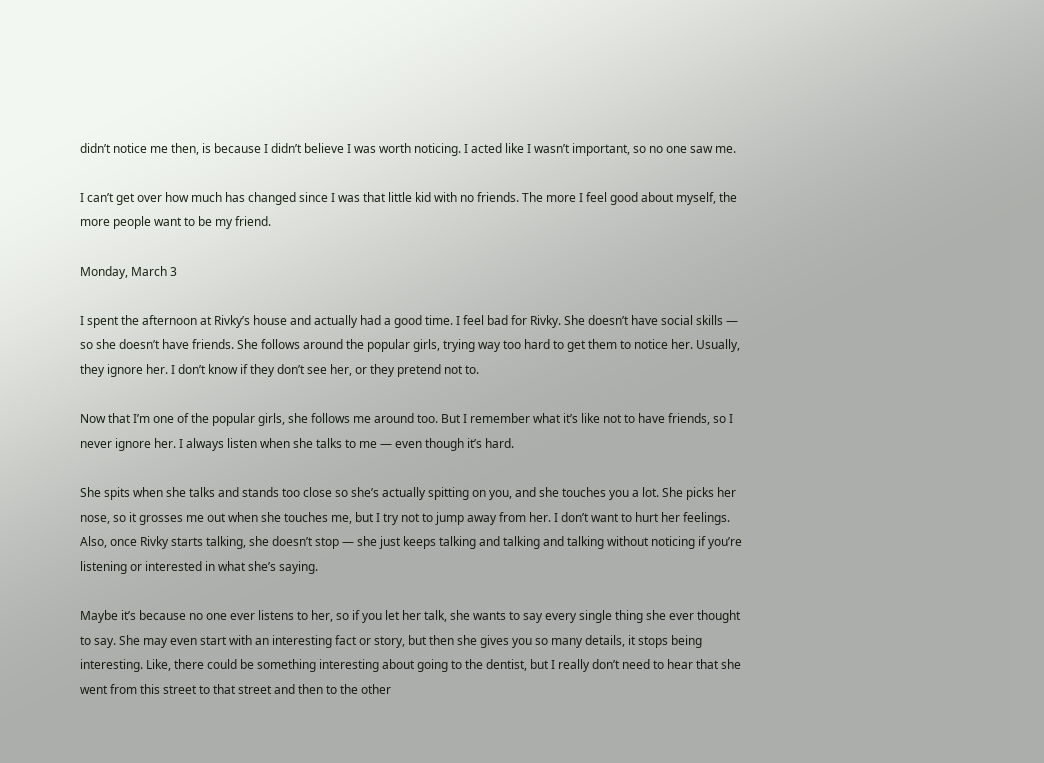didn’t notice me then, is because I didn’t believe I was worth noticing. I acted like I wasn’t important, so no one saw me.

I can’t get over how much has changed since I was that little kid with no friends. The more I feel good about myself, the more people want to be my friend.

Monday, March 3

I spent the afternoon at Rivky’s house and actually had a good time. I feel bad for Rivky. She doesn’t have social skills — so she doesn’t have friends. She follows around the popular girls, trying way too hard to get them to notice her. Usually, they ignore her. I don’t know if they don’t see her, or they pretend not to.

Now that I’m one of the popular girls, she follows me around too. But I remember what it’s like not to have friends, so I never ignore her. I always listen when she talks to me — even though it’s hard.

She spits when she talks and stands too close so she’s actually spitting on you, and she touches you a lot. She picks her nose, so it grosses me out when she touches me, but I try not to jump away from her. I don’t want to hurt her feelings. Also, once Rivky starts talking, she doesn’t stop — she just keeps talking and talking and talking without noticing if you’re listening or interested in what she’s saying.

Maybe it’s because no one ever listens to her, so if you let her talk, she wants to say every single thing she ever thought to say. She may even start with an interesting fact or story, but then she gives you so many details, it stops being interesting. Like, there could be something interesting about going to the dentist, but I really don’t need to hear that she went from this street to that street and then to the other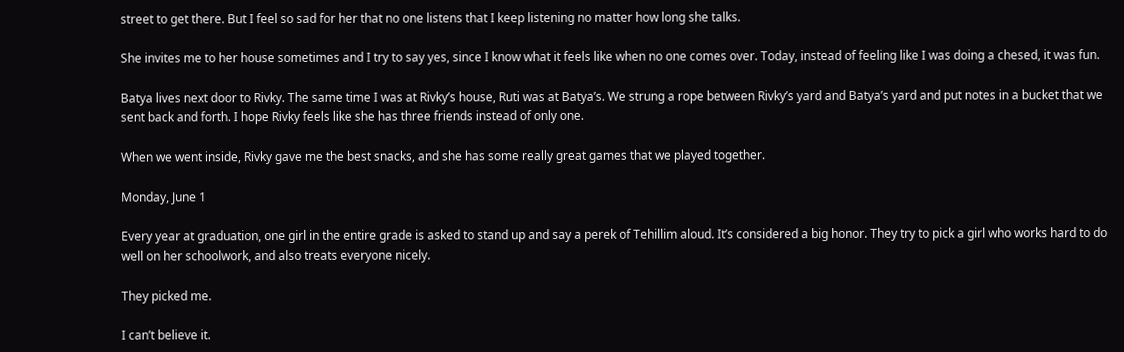street to get there. But I feel so sad for her that no one listens that I keep listening no matter how long she talks.

She invites me to her house sometimes and I try to say yes, since I know what it feels like when no one comes over. Today, instead of feeling like I was doing a chesed, it was fun.

Batya lives next door to Rivky. The same time I was at Rivky’s house, Ruti was at Batya’s. We strung a rope between Rivky’s yard and Batya’s yard and put notes in a bucket that we sent back and forth. I hope Rivky feels like she has three friends instead of only one.

When we went inside, Rivky gave me the best snacks, and she has some really great games that we played together.

Monday, June 1

Every year at graduation, one girl in the entire grade is asked to stand up and say a perek of Tehillim aloud. It’s considered a big honor. They try to pick a girl who works hard to do well on her schoolwork, and also treats everyone nicely.

They picked me.

I can’t believe it.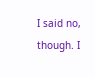I said no, though. I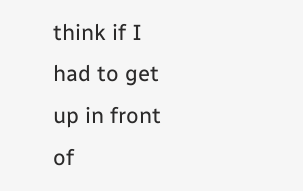think if I had to get up in front of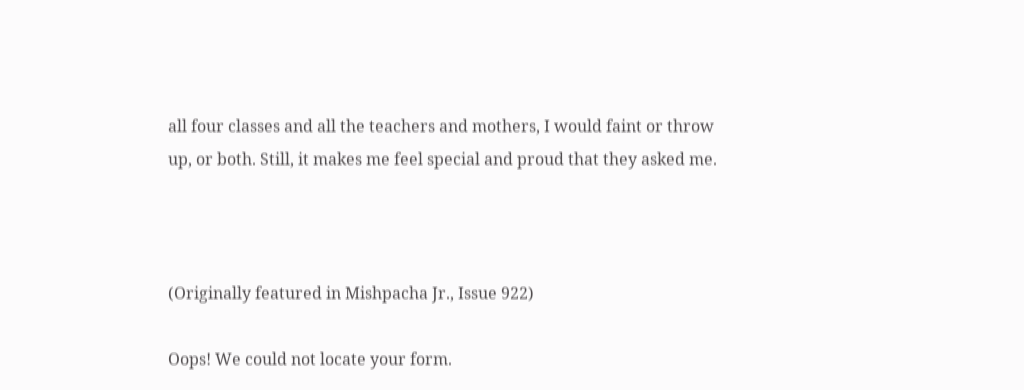all four classes and all the teachers and mothers, I would faint or throw up, or both. Still, it makes me feel special and proud that they asked me.



(Originally featured in Mishpacha Jr., Issue 922)

Oops! We could not locate your form.